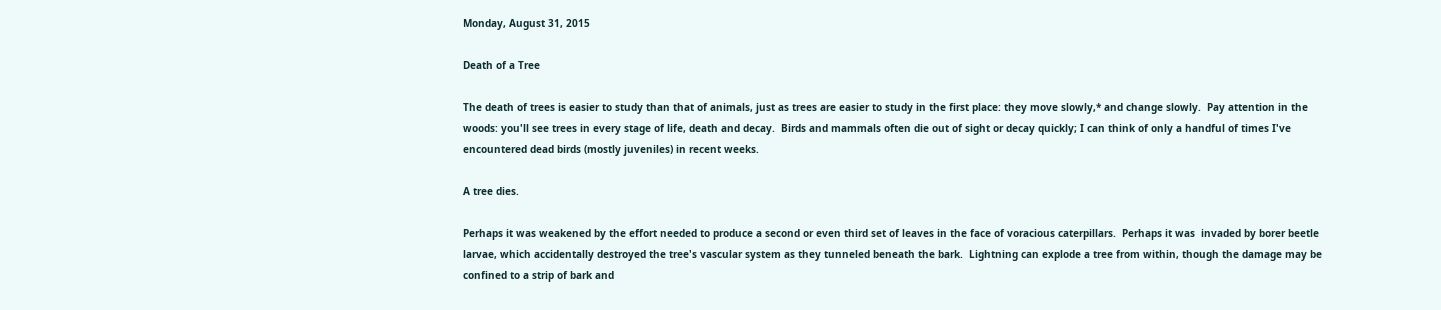Monday, August 31, 2015

Death of a Tree

The death of trees is easier to study than that of animals, just as trees are easier to study in the first place: they move slowly,* and change slowly.  Pay attention in the woods: you'll see trees in every stage of life, death and decay.  Birds and mammals often die out of sight or decay quickly; I can think of only a handful of times I've encountered dead birds (mostly juveniles) in recent weeks.

A tree dies.

Perhaps it was weakened by the effort needed to produce a second or even third set of leaves in the face of voracious caterpillars.  Perhaps it was  invaded by borer beetle larvae, which accidentally destroyed the tree's vascular system as they tunneled beneath the bark.  Lightning can explode a tree from within, though the damage may be confined to a strip of bark and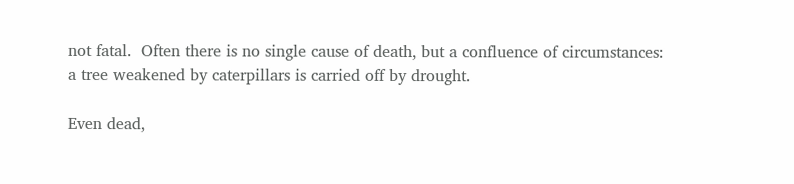not fatal.  Often there is no single cause of death, but a confluence of circumstances: a tree weakened by caterpillars is carried off by drought.

Even dead,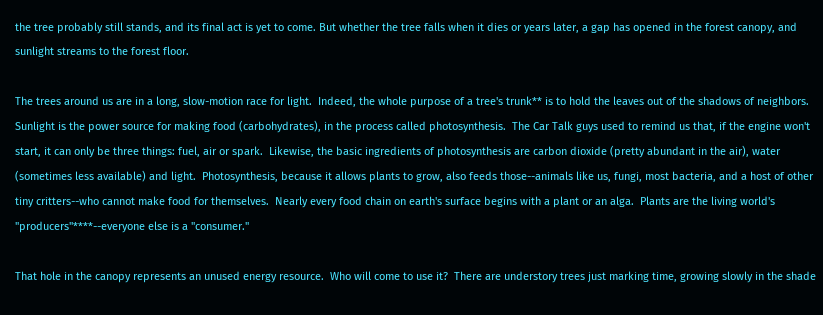the tree probably still stands, and its final act is yet to come. But whether the tree falls when it dies or years later, a gap has opened in the forest canopy, and sunlight streams to the forest floor.

The trees around us are in a long, slow-motion race for light.  Indeed, the whole purpose of a tree's trunk** is to hold the leaves out of the shadows of neighbors.  Sunlight is the power source for making food (carbohydrates), in the process called photosynthesis.  The Car Talk guys used to remind us that, if the engine won't start, it can only be three things: fuel, air or spark.  Likewise, the basic ingredients of photosynthesis are carbon dioxide (pretty abundant in the air), water (sometimes less available) and light.  Photosynthesis, because it allows plants to grow, also feeds those--animals like us, fungi, most bacteria, and a host of other tiny critters--who cannot make food for themselves.  Nearly every food chain on earth's surface begins with a plant or an alga.  Plants are the living world's "producers"****--everyone else is a "consumer."

That hole in the canopy represents an unused energy resource.  Who will come to use it?  There are understory trees just marking time, growing slowly in the shade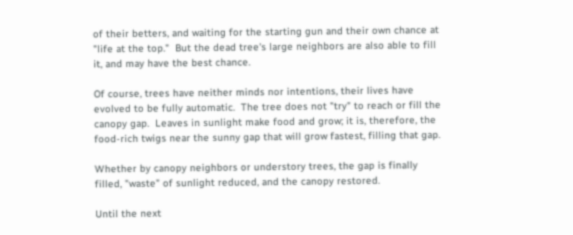of their betters, and waiting for the starting gun and their own chance at "life at the top."  But the dead tree's large neighbors are also able to fill it, and may have the best chance.

Of course, trees have neither minds nor intentions, their lives have evolved to be fully automatic.  The tree does not "try" to reach or fill the canopy gap.  Leaves in sunlight make food and grow; it is, therefore, the food-rich twigs near the sunny gap that will grow fastest, filling that gap.

Whether by canopy neighbors or understory trees, the gap is finally filled, "waste" of sunlight reduced, and the canopy restored.

Until the next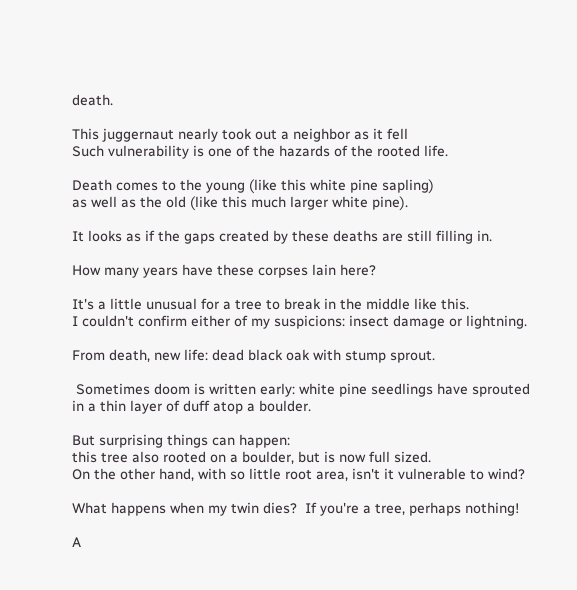death.

This juggernaut nearly took out a neighbor as it fell
Such vulnerability is one of the hazards of the rooted life.

Death comes to the young (like this white pine sapling)
as well as the old (like this much larger white pine).

It looks as if the gaps created by these deaths are still filling in.

How many years have these corpses lain here?

It's a little unusual for a tree to break in the middle like this.
I couldn't confirm either of my suspicions: insect damage or lightning.

From death, new life: dead black oak with stump sprout.

 Sometimes doom is written early: white pine seedlings have sprouted
in a thin layer of duff atop a boulder.

But surprising things can happen:
this tree also rooted on a boulder, but is now full sized.
On the other hand, with so little root area, isn't it vulnerable to wind?

What happens when my twin dies?  If you're a tree, perhaps nothing!

A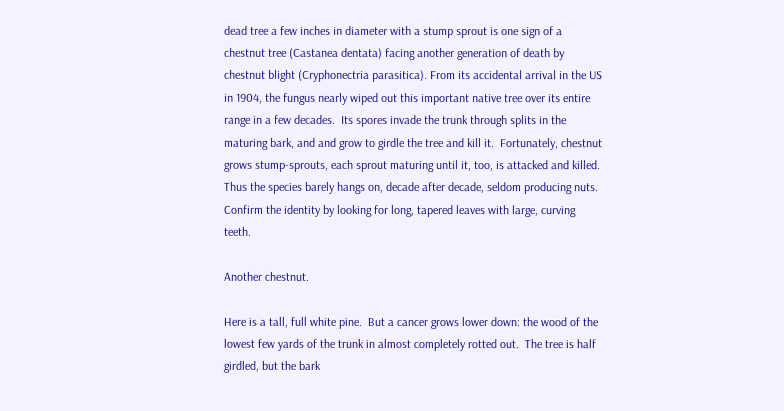dead tree a few inches in diameter with a stump sprout is one sign of a chestnut tree (Castanea dentata) facing another generation of death by chestnut blight (Cryphonectria parasitica). From its accidental arrival in the US in 1904, the fungus nearly wiped out this important native tree over its entire range in a few decades.  Its spores invade the trunk through splits in the maturing bark, and and grow to girdle the tree and kill it.  Fortunately, chestnut grows stump-sprouts, each sprout maturing until it, too, is attacked and killed.  Thus the species barely hangs on, decade after decade, seldom producing nuts.  Confirm the identity by looking for long, tapered leaves with large, curving teeth.

Another chestnut.

Here is a tall, full white pine.  But a cancer grows lower down: the wood of the lowest few yards of the trunk in almost completely rotted out.  The tree is half girdled, but the bark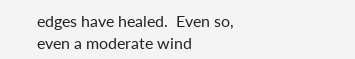edges have healed.  Even so, even a moderate wind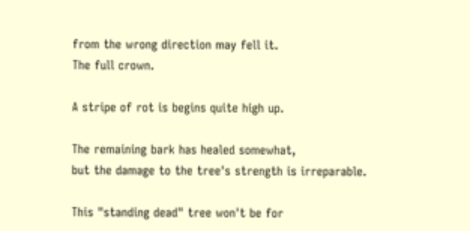from the wrong direction may fell it.
The full crown.

A stripe of rot is begins quite high up.

The remaining bark has healed somewhat,
but the damage to the tree's strength is irreparable.

This "standing dead" tree won't be for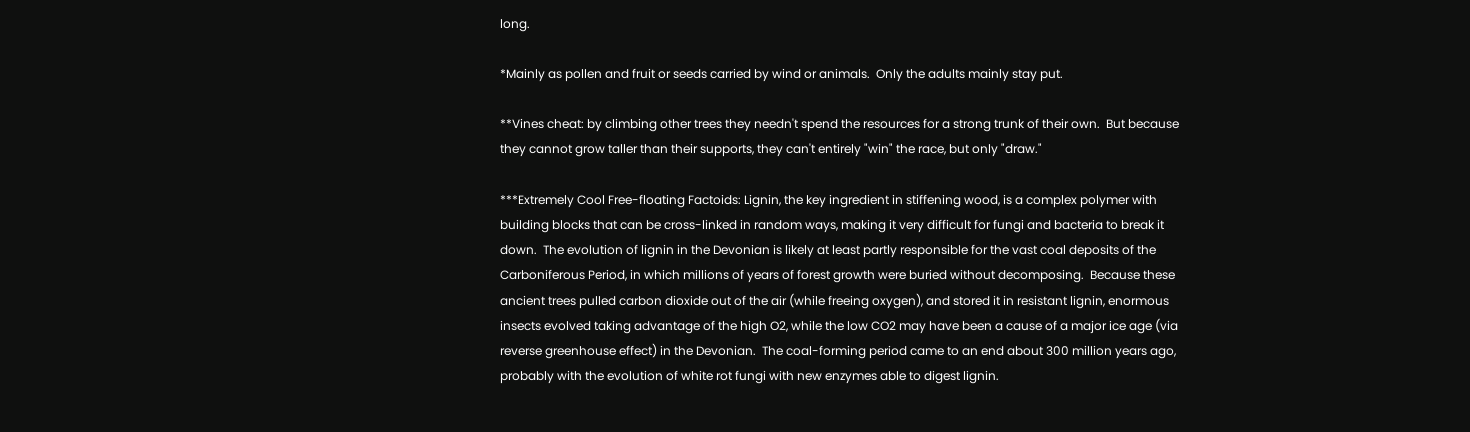long.

*Mainly as pollen and fruit or seeds carried by wind or animals.  Only the adults mainly stay put.

**Vines cheat: by climbing other trees they needn't spend the resources for a strong trunk of their own.  But because they cannot grow taller than their supports, they can't entirely "win" the race, but only "draw."

***Extremely Cool Free-floating Factoids: Lignin, the key ingredient in stiffening wood, is a complex polymer with building blocks that can be cross-linked in random ways, making it very difficult for fungi and bacteria to break it down.  The evolution of lignin in the Devonian is likely at least partly responsible for the vast coal deposits of the Carboniferous Period, in which millions of years of forest growth were buried without decomposing.  Because these ancient trees pulled carbon dioxide out of the air (while freeing oxygen), and stored it in resistant lignin, enormous insects evolved taking advantage of the high O2, while the low CO2 may have been a cause of a major ice age (via reverse greenhouse effect) in the Devonian.  The coal-forming period came to an end about 300 million years ago, probably with the evolution of white rot fungi with new enzymes able to digest lignin.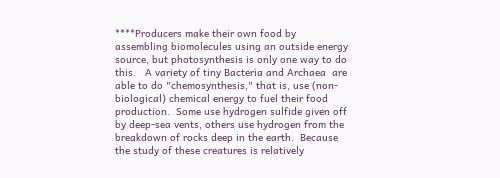****Producers make their own food by assembling biomolecules using an outside energy source, but photosynthesis is only one way to do this.   A variety of tiny Bacteria and Archaea  are able to do "chemosynthesis," that is, use (non-biological) chemical energy to fuel their food production.  Some use hydrogen sulfide given off by deep-sea vents, others use hydrogen from the breakdown of rocks deep in the earth.  Because the study of these creatures is relatively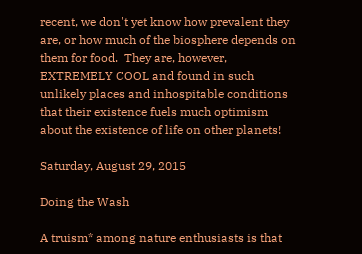recent, we don't yet know how prevalent they are, or how much of the biosphere depends on them for food.  They are, however, EXTREMELY COOL and found in such unlikely places and inhospitable conditions that their existence fuels much optimism about the existence of life on other planets!

Saturday, August 29, 2015

Doing the Wash

A truism* among nature enthusiasts is that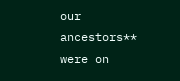our ancestors** were on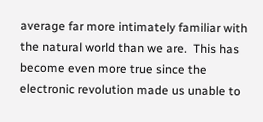average far more intimately familiar with the natural world than we are.  This has become even more true since the electronic revolution made us unable to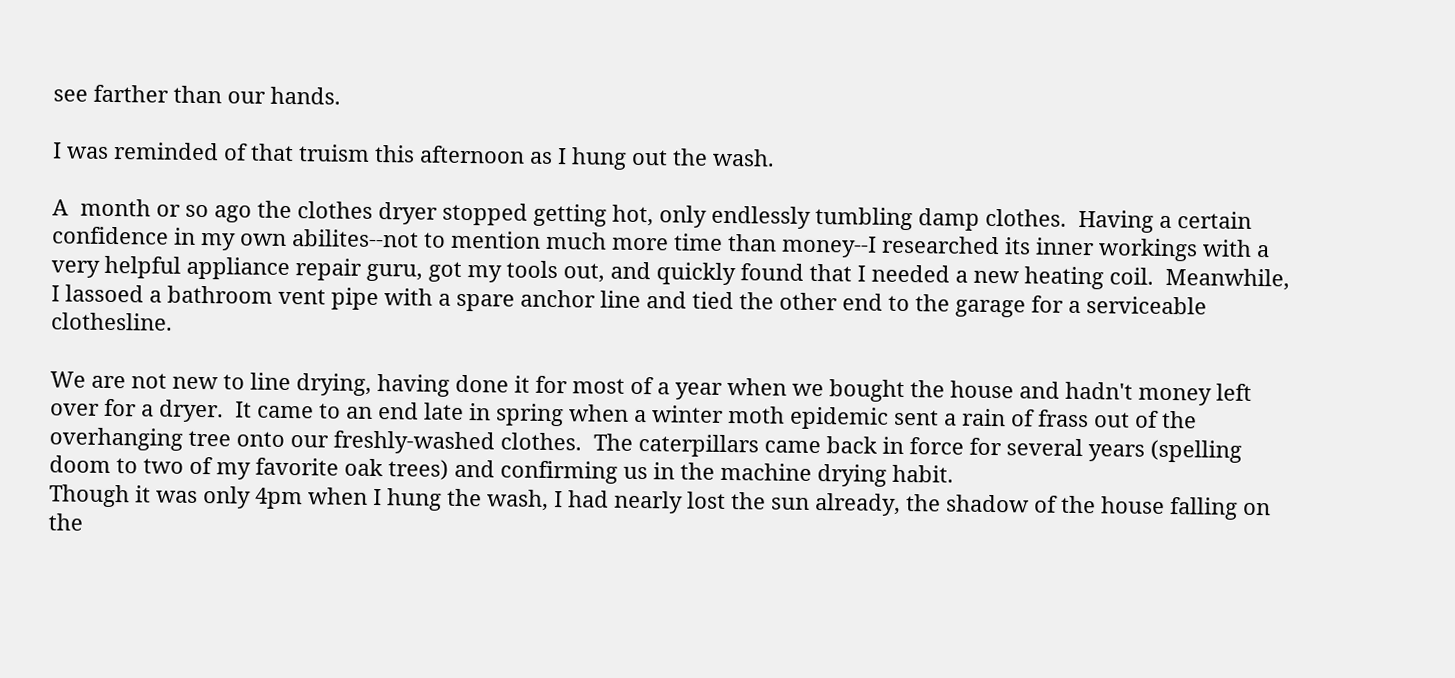see farther than our hands.

I was reminded of that truism this afternoon as I hung out the wash.

A  month or so ago the clothes dryer stopped getting hot, only endlessly tumbling damp clothes.  Having a certain confidence in my own abilites--not to mention much more time than money--I researched its inner workings with a very helpful appliance repair guru, got my tools out, and quickly found that I needed a new heating coil.  Meanwhile, I lassoed a bathroom vent pipe with a spare anchor line and tied the other end to the garage for a serviceable clothesline.

We are not new to line drying, having done it for most of a year when we bought the house and hadn't money left over for a dryer.  It came to an end late in spring when a winter moth epidemic sent a rain of frass out of the overhanging tree onto our freshly-washed clothes.  The caterpillars came back in force for several years (spelling doom to two of my favorite oak trees) and confirming us in the machine drying habit.
Though it was only 4pm when I hung the wash, I had nearly lost the sun already, the shadow of the house falling on the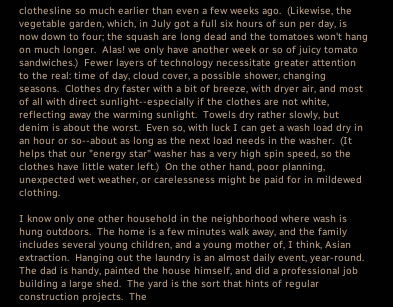clothesline so much earlier than even a few weeks ago.  (Likewise, the vegetable garden, which, in July got a full six hours of sun per day, is now down to four; the squash are long dead and the tomatoes won't hang on much longer.  Alas! we only have another week or so of juicy tomato sandwiches.)  Fewer layers of technology necessitate greater attention to the real: time of day, cloud cover, a possible shower, changing seasons.  Clothes dry faster with a bit of breeze, with dryer air, and most of all with direct sunlight--especially if the clothes are not white, reflecting away the warming sunlight.  Towels dry rather slowly, but denim is about the worst.  Even so, with luck I can get a wash load dry in an hour or so--about as long as the next load needs in the washer.  (It helps that our "energy star" washer has a very high spin speed, so the clothes have little water left.)  On the other hand, poor planning, unexpected wet weather, or carelessness might be paid for in mildewed clothing.

I know only one other household in the neighborhood where wash is hung outdoors.  The home is a few minutes walk away, and the family includes several young children, and a young mother of, I think, Asian extraction.  Hanging out the laundry is an almost daily event, year-round.  The dad is handy, painted the house himself, and did a professional job building a large shed.  The yard is the sort that hints of regular construction projects.  The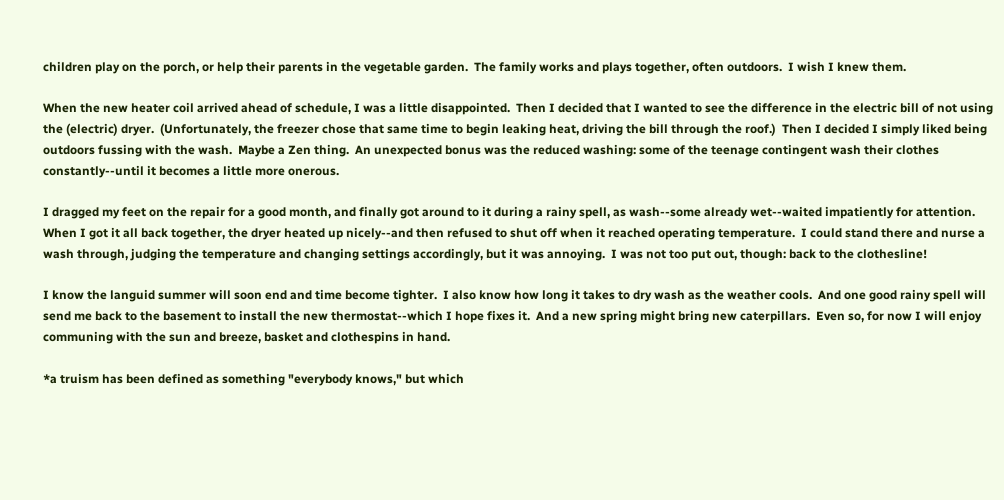children play on the porch, or help their parents in the vegetable garden.  The family works and plays together, often outdoors.  I wish I knew them.

When the new heater coil arrived ahead of schedule, I was a little disappointed.  Then I decided that I wanted to see the difference in the electric bill of not using the (electric) dryer.  (Unfortunately, the freezer chose that same time to begin leaking heat, driving the bill through the roof.)  Then I decided I simply liked being outdoors fussing with the wash.  Maybe a Zen thing.  An unexpected bonus was the reduced washing: some of the teenage contingent wash their clothes constantly--until it becomes a little more onerous.

I dragged my feet on the repair for a good month, and finally got around to it during a rainy spell, as wash--some already wet--waited impatiently for attention.  When I got it all back together, the dryer heated up nicely--and then refused to shut off when it reached operating temperature.  I could stand there and nurse a wash through, judging the temperature and changing settings accordingly, but it was annoying.  I was not too put out, though: back to the clothesline!

I know the languid summer will soon end and time become tighter.  I also know how long it takes to dry wash as the weather cools.  And one good rainy spell will send me back to the basement to install the new thermostat--which I hope fixes it.  And a new spring might bring new caterpillars.  Even so, for now I will enjoy communing with the sun and breeze, basket and clothespins in hand.

*a truism has been defined as something "everybody knows," but which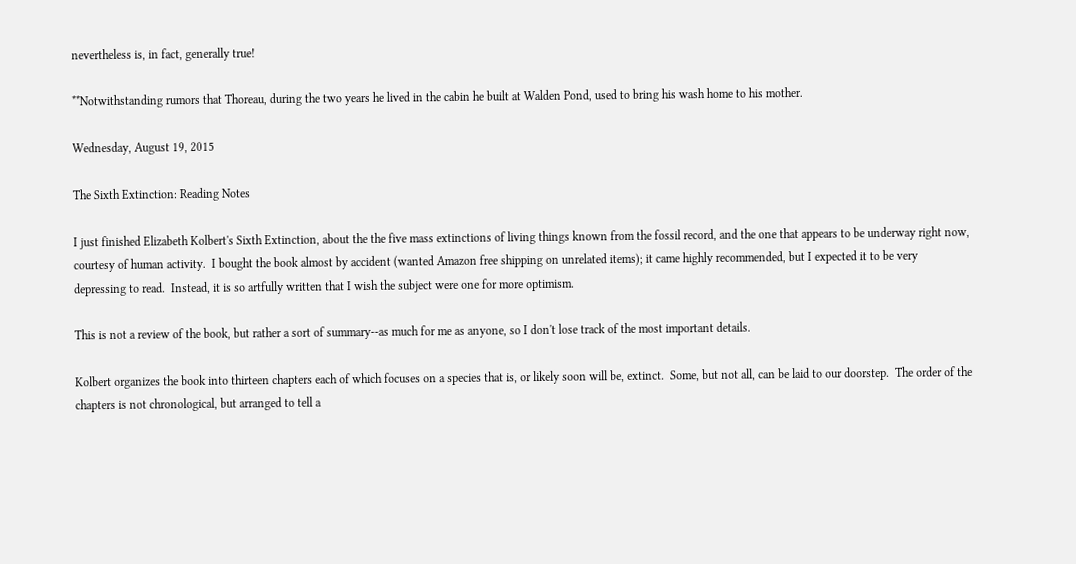nevertheless is, in fact, generally true!

**Notwithstanding rumors that Thoreau, during the two years he lived in the cabin he built at Walden Pond, used to bring his wash home to his mother.

Wednesday, August 19, 2015

The Sixth Extinction: Reading Notes

I just finished Elizabeth Kolbert's Sixth Extinction, about the the five mass extinctions of living things known from the fossil record, and the one that appears to be underway right now, courtesy of human activity.  I bought the book almost by accident (wanted Amazon free shipping on unrelated items); it came highly recommended, but I expected it to be very depressing to read.  Instead, it is so artfully written that I wish the subject were one for more optimism.

This is not a review of the book, but rather a sort of summary--as much for me as anyone, so I don't lose track of the most important details.

Kolbert organizes the book into thirteen chapters each of which focuses on a species that is, or likely soon will be, extinct.  Some, but not all, can be laid to our doorstep.  The order of the chapters is not chronological, but arranged to tell a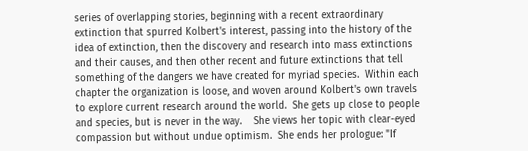series of overlapping stories, beginning with a recent extraordinary extinction that spurred Kolbert's interest, passing into the history of the idea of extinction, then the discovery and research into mass extinctions and their causes, and then other recent and future extinctions that tell something of the dangers we have created for myriad species.  Within each chapter the organization is loose, and woven around Kolbert's own travels to explore current research around the world.  She gets up close to people and species, but is never in the way.    She views her topic with clear-eyed compassion but without undue optimism.  She ends her prologue: "If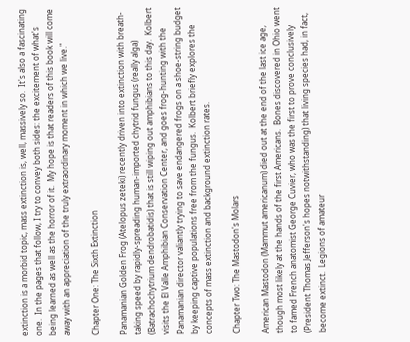extinction is a morbid topic, mass extinction is, well, massively so.  It's also a fascinating one.  In the pages that follow, I try to convey both sides: the excitement of what's being learned as well as the horror of it.  My hope is that readers of this book will come away with an appreciation of the truly extraordinary moment in which we live."

Chapter One: The Sixth Extinction

Panamanian Golden Frog (Atelopus zeteki) recently driven into extinction with breath-taking speed by rapidly-spreading human-imported chytrid fungus (really alga) (Batrachochytrium dendrobatidis) that is still wiping out amphibians to this day.  Kolbert visits the El Valle Amphibian Conservation Center, and goes frog-hunting with the Panamanian director valiantly trying to save endangered frogs on a shoe-string budget by keeping captive populations free from the fungus.  Kolbert briefly explores the concepts of mass extinction and background extinction rates.

Chapter Two: The Mastodon's Molars

American Mastodon (Mammut americanum) died out at the end of the last ice age, though most likely at the hands of the first Americans.  Bones discovered in Ohio went to famed French anatomist George Cuvier, who was the first to prove conclusively (President Thomas Jefferson's hopes notwithstanding) that living species had, in fact, become extinct.  Legions of amateur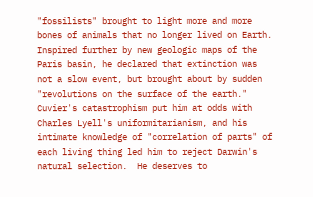"fossilists" brought to light more and more bones of animals that no longer lived on Earth.  Inspired further by new geologic maps of the Paris basin, he declared that extinction was not a slow event, but brought about by sudden "revolutions on the surface of the earth."  Cuvier's catastrophism put him at odds with Charles Lyell's uniformitarianism, and his intimate knowledge of "correlation of parts" of each living thing led him to reject Darwin's natural selection.  He deserves to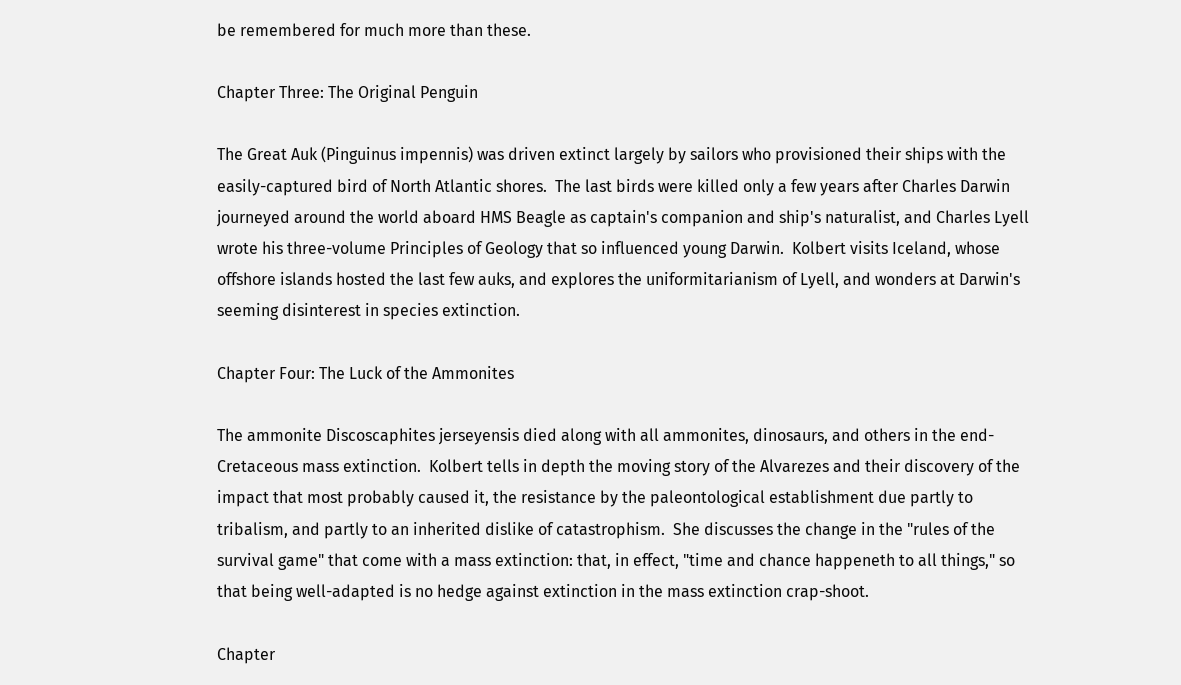be remembered for much more than these.

Chapter Three: The Original Penguin

The Great Auk (Pinguinus impennis) was driven extinct largely by sailors who provisioned their ships with the easily-captured bird of North Atlantic shores.  The last birds were killed only a few years after Charles Darwin journeyed around the world aboard HMS Beagle as captain's companion and ship's naturalist, and Charles Lyell wrote his three-volume Principles of Geology that so influenced young Darwin.  Kolbert visits Iceland, whose offshore islands hosted the last few auks, and explores the uniformitarianism of Lyell, and wonders at Darwin's seeming disinterest in species extinction.

Chapter Four: The Luck of the Ammonites

The ammonite Discoscaphites jerseyensis died along with all ammonites, dinosaurs, and others in the end-Cretaceous mass extinction.  Kolbert tells in depth the moving story of the Alvarezes and their discovery of the impact that most probably caused it, the resistance by the paleontological establishment due partly to tribalism, and partly to an inherited dislike of catastrophism.  She discusses the change in the "rules of the survival game" that come with a mass extinction: that, in effect, "time and chance happeneth to all things," so that being well-adapted is no hedge against extinction in the mass extinction crap-shoot.

Chapter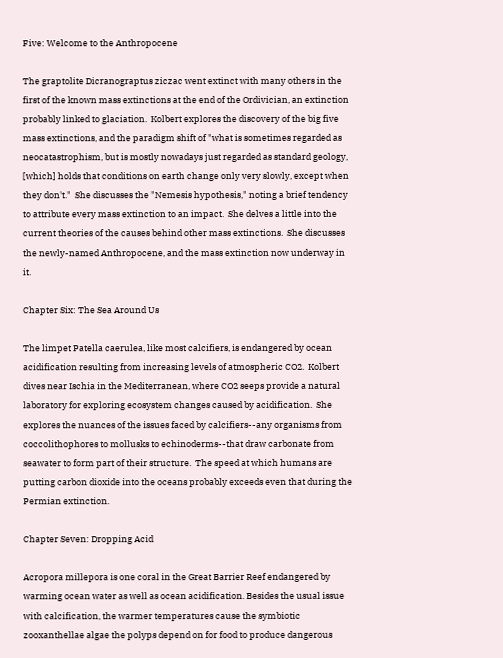Five: Welcome to the Anthropocene

The graptolite Dicranograptus ziczac went extinct with many others in the first of the known mass extinctions at the end of the Ordivician, an extinction probably linked to glaciation.  Kolbert explores the discovery of the big five mass extinctions, and the paradigm shift of "what is sometimes regarded as neocatastrophism, but is mostly nowadays just regarded as standard geology, [which] holds that conditions on earth change only very slowly, except when they don't."  She discusses the "Nemesis hypothesis," noting a brief tendency to attribute every mass extinction to an impact.  She delves a little into the current theories of the causes behind other mass extinctions.  She discusses the newly-named Anthropocene, and the mass extinction now underway in it.

Chapter Six: The Sea Around Us

The limpet Patella caerulea, like most calcifiers, is endangered by ocean acidification resulting from increasing levels of atmospheric CO2.  Kolbert dives near Ischia in the Mediterranean, where CO2 seeps provide a natural laboratory for exploring ecosystem changes caused by acidification.  She explores the nuances of the issues faced by calcifiers--any organisms from coccolithophores to mollusks to echinoderms--that draw carbonate from seawater to form part of their structure.  The speed at which humans are putting carbon dioxide into the oceans probably exceeds even that during the Permian extinction.

Chapter Seven: Dropping Acid

Acropora millepora is one coral in the Great Barrier Reef endangered by warming ocean water as well as ocean acidification. Besides the usual issue with calcification, the warmer temperatures cause the symbiotic zooxanthellae algae the polyps depend on for food to produce dangerous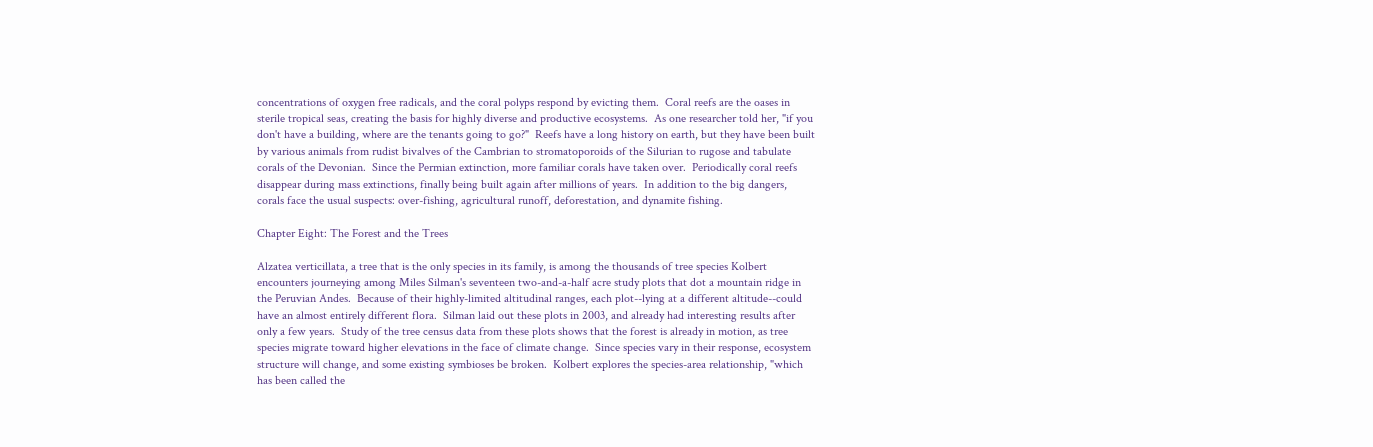concentrations of oxygen free radicals, and the coral polyps respond by evicting them.  Coral reefs are the oases in sterile tropical seas, creating the basis for highly diverse and productive ecosystems.  As one researcher told her, "if you don't have a building, where are the tenants going to go?"  Reefs have a long history on earth, but they have been built by various animals from rudist bivalves of the Cambrian to stromatoporoids of the Silurian to rugose and tabulate corals of the Devonian.  Since the Permian extinction, more familiar corals have taken over.  Periodically coral reefs disappear during mass extinctions, finally being built again after millions of years.  In addition to the big dangers, corals face the usual suspects: over-fishing, agricultural runoff, deforestation, and dynamite fishing.

Chapter Eight: The Forest and the Trees

Alzatea verticillata, a tree that is the only species in its family, is among the thousands of tree species Kolbert encounters journeying among Miles Silman's seventeen two-and-a-half acre study plots that dot a mountain ridge in the Peruvian Andes.  Because of their highly-limited altitudinal ranges, each plot--lying at a different altitude--could have an almost entirely different flora.  Silman laid out these plots in 2003, and already had interesting results after only a few years.  Study of the tree census data from these plots shows that the forest is already in motion, as tree species migrate toward higher elevations in the face of climate change.  Since species vary in their response, ecosystem structure will change, and some existing symbioses be broken.  Kolbert explores the species-area relationship, "which has been called the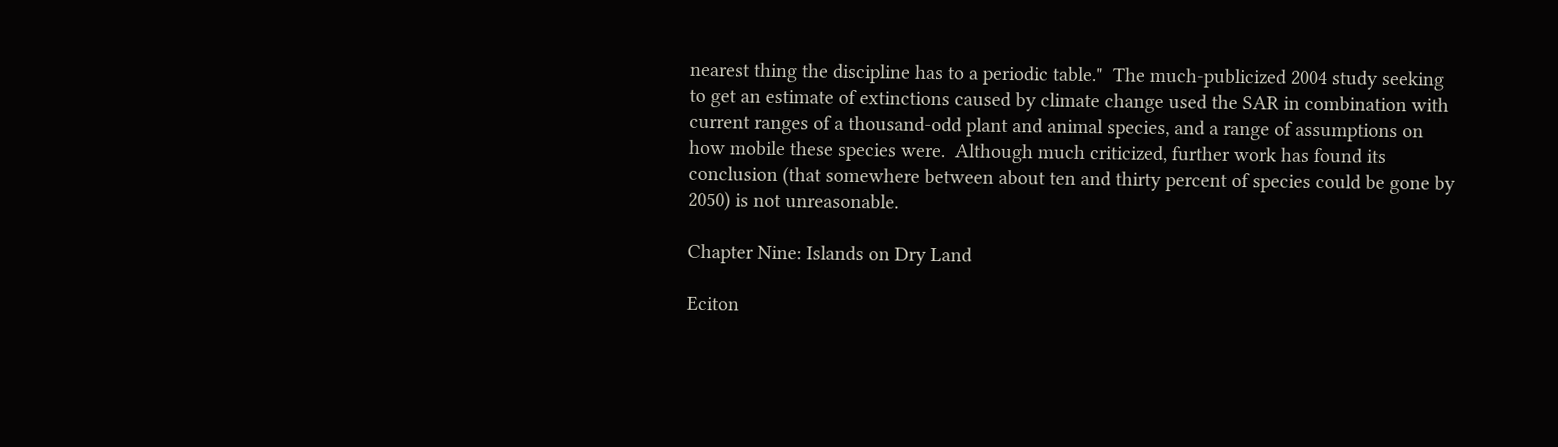nearest thing the discipline has to a periodic table."  The much-publicized 2004 study seeking to get an estimate of extinctions caused by climate change used the SAR in combination with current ranges of a thousand-odd plant and animal species, and a range of assumptions on how mobile these species were.  Although much criticized, further work has found its conclusion (that somewhere between about ten and thirty percent of species could be gone by 2050) is not unreasonable.

Chapter Nine: Islands on Dry Land

Eciton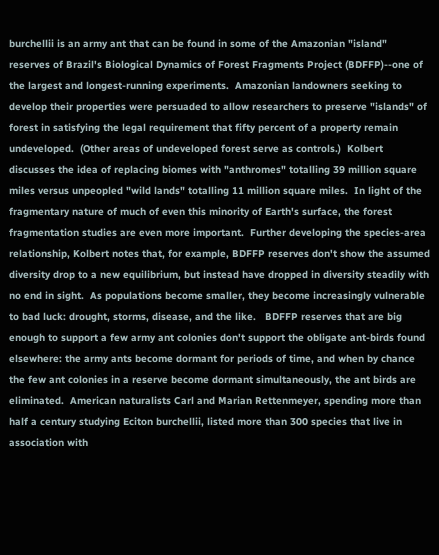burchellii is an army ant that can be found in some of the Amazonian "island" reserves of Brazil's Biological Dynamics of Forest Fragments Project (BDFFP)--one of the largest and longest-running experiments.  Amazonian landowners seeking to develop their properties were persuaded to allow researchers to preserve "islands" of forest in satisfying the legal requirement that fifty percent of a property remain undeveloped.  (Other areas of undeveloped forest serve as controls.)  Kolbert discusses the idea of replacing biomes with "anthromes" totalling 39 million square miles versus unpeopled "wild lands" totalling 11 million square miles.  In light of the fragmentary nature of much of even this minority of Earth's surface, the forest fragmentation studies are even more important.  Further developing the species-area relationship, Kolbert notes that, for example, BDFFP reserves don't show the assumed diversity drop to a new equilibrium, but instead have dropped in diversity steadily with no end in sight.  As populations become smaller, they become increasingly vulnerable to bad luck: drought, storms, disease, and the like.   BDFFP reserves that are big enough to support a few army ant colonies don't support the obligate ant-birds found elsewhere: the army ants become dormant for periods of time, and when by chance the few ant colonies in a reserve become dormant simultaneously, the ant birds are eliminated.  American naturalists Carl and Marian Rettenmeyer, spending more than half a century studying Eciton burchellii, listed more than 300 species that live in association with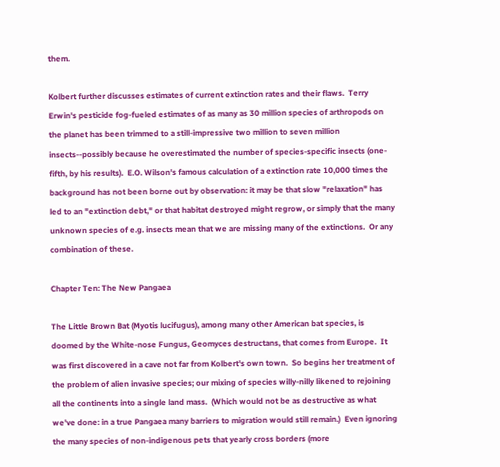them.

Kolbert further discusses estimates of current extinction rates and their flaws.  Terry Erwin's pesticide fog-fueled estimates of as many as 30 million species of arthropods on the planet has been trimmed to a still-impressive two million to seven million insects--possibly because he overestimated the number of species-specific insects (one-fifth, by his results).  E.O. Wilson's famous calculation of a extinction rate 10,000 times the background has not been borne out by observation: it may be that slow "relaxation" has led to an "extinction debt," or that habitat destroyed might regrow, or simply that the many unknown species of e.g. insects mean that we are missing many of the extinctions.  Or any combination of these.

Chapter Ten: The New Pangaea

The Little Brown Bat (Myotis lucifugus), among many other American bat species, is doomed by the White-nose Fungus, Geomyces destructans, that comes from Europe.  It was first discovered in a cave not far from Kolbert's own town.  So begins her treatment of the problem of alien invasive species; our mixing of species willy-nilly likened to rejoining all the continents into a single land mass.  (Which would not be as destructive as what we've done: in a true Pangaea many barriers to migration would still remain.)  Even ignoring the many species of non-indigenous pets that yearly cross borders (more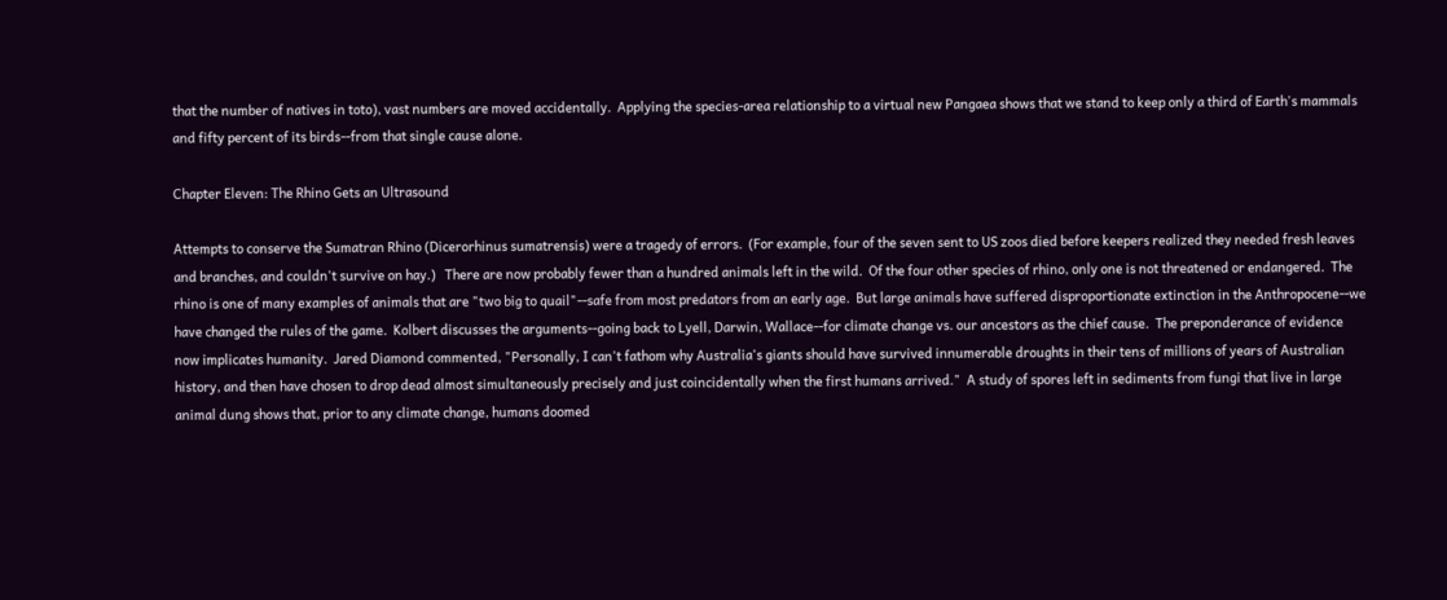that the number of natives in toto), vast numbers are moved accidentally.  Applying the species-area relationship to a virtual new Pangaea shows that we stand to keep only a third of Earth's mammals and fifty percent of its birds--from that single cause alone.

Chapter Eleven: The Rhino Gets an Ultrasound

Attempts to conserve the Sumatran Rhino (Dicerorhinus sumatrensis) were a tragedy of errors.  (For example, four of the seven sent to US zoos died before keepers realized they needed fresh leaves and branches, and couldn't survive on hay.)   There are now probably fewer than a hundred animals left in the wild.  Of the four other species of rhino, only one is not threatened or endangered.  The rhino is one of many examples of animals that are "two big to quail"--safe from most predators from an early age.  But large animals have suffered disproportionate extinction in the Anthropocene--we have changed the rules of the game.  Kolbert discusses the arguments--going back to Lyell, Darwin, Wallace--for climate change vs. our ancestors as the chief cause.  The preponderance of evidence now implicates humanity.  Jared Diamond commented, "Personally, I can't fathom why Australia's giants should have survived innumerable droughts in their tens of millions of years of Australian history, and then have chosen to drop dead almost simultaneously precisely and just coincidentally when the first humans arrived."  A study of spores left in sediments from fungi that live in large animal dung shows that, prior to any climate change, humans doomed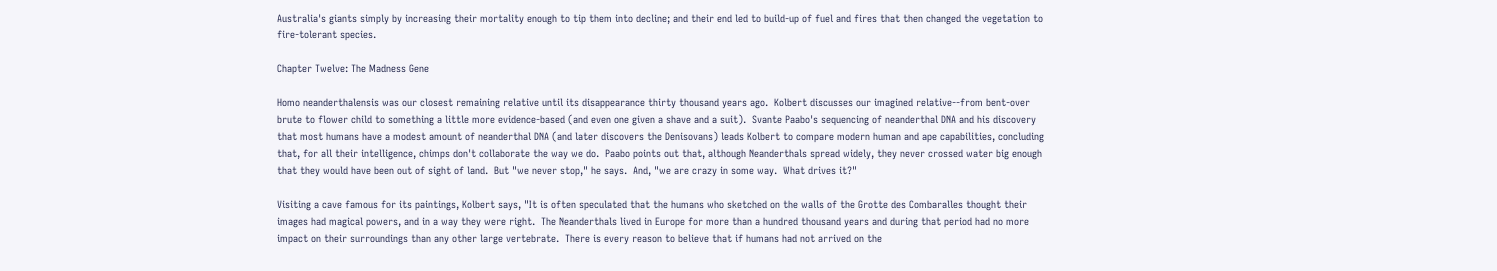Australia's giants simply by increasing their mortality enough to tip them into decline; and their end led to build-up of fuel and fires that then changed the vegetation to fire-tolerant species.

Chapter Twelve: The Madness Gene

Homo neanderthalensis was our closest remaining relative until its disappearance thirty thousand years ago.  Kolbert discusses our imagined relative--from bent-over brute to flower child to something a little more evidence-based (and even one given a shave and a suit).  Svante Paabo's sequencing of neanderthal DNA and his discovery that most humans have a modest amount of neanderthal DNA (and later discovers the Denisovans) leads Kolbert to compare modern human and ape capabilities, concluding that, for all their intelligence, chimps don't collaborate the way we do.  Paabo points out that, although Neanderthals spread widely, they never crossed water big enough that they would have been out of sight of land.  But "we never stop," he says.  And, "we are crazy in some way.  What drives it?"

Visiting a cave famous for its paintings, Kolbert says, "It is often speculated that the humans who sketched on the walls of the Grotte des Combaralles thought their images had magical powers, and in a way they were right.  The Neanderthals lived in Europe for more than a hundred thousand years and during that period had no more impact on their surroundings than any other large vertebrate.  There is every reason to believe that if humans had not arrived on the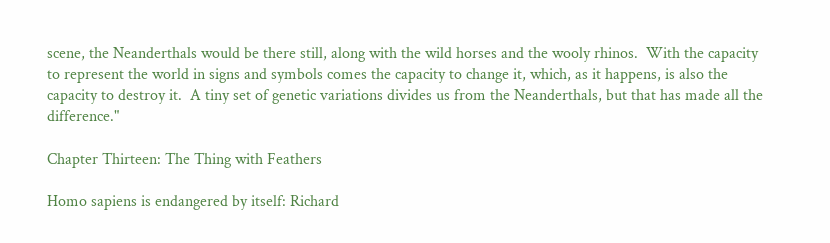scene, the Neanderthals would be there still, along with the wild horses and the wooly rhinos.  With the capacity to represent the world in signs and symbols comes the capacity to change it, which, as it happens, is also the capacity to destroy it.  A tiny set of genetic variations divides us from the Neanderthals, but that has made all the difference."

Chapter Thirteen: The Thing with Feathers

Homo sapiens is endangered by itself: Richard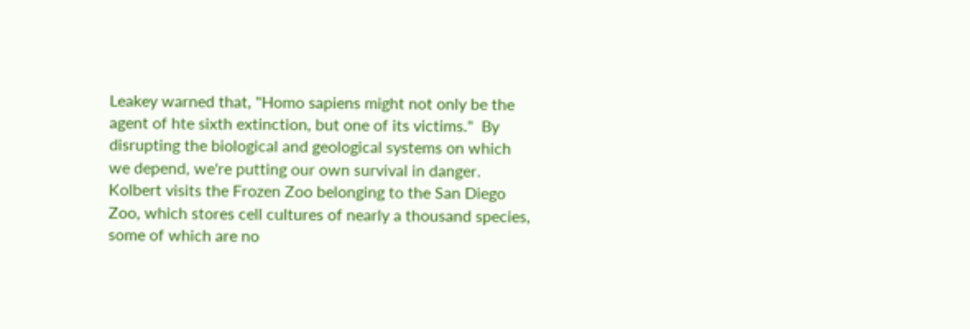Leakey warned that, "Homo sapiens might not only be the agent of hte sixth extinction, but one of its victims."  By disrupting the biological and geological systems on which we depend, we're putting our own survival in danger.  Kolbert visits the Frozen Zoo belonging to the San Diego Zoo, which stores cell cultures of nearly a thousand species, some of which are no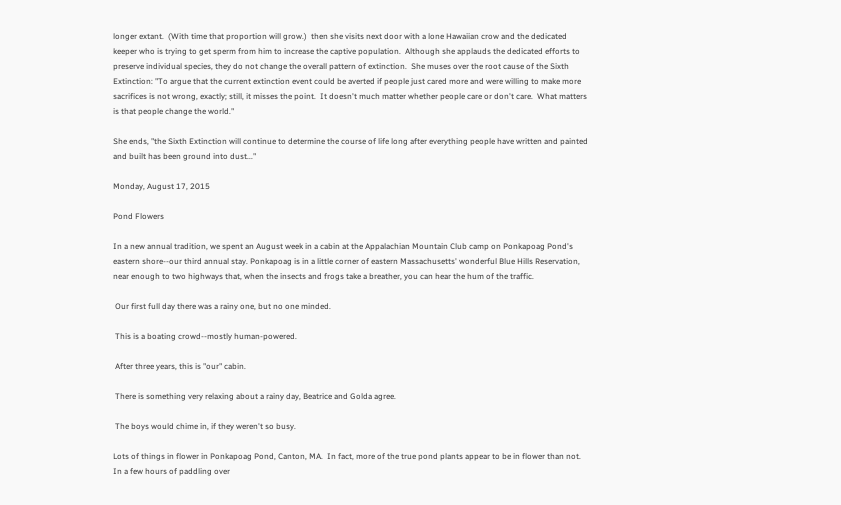longer extant.  (With time that proportion will grow.)  then she visits next door with a lone Hawaiian crow and the dedicated keeper who is trying to get sperm from him to increase the captive population.  Although she applauds the dedicated efforts to preserve individual species, they do not change the overall pattern of extinction.  She muses over the root cause of the Sixth Extinction: "To argue that the current extinction event could be averted if people just cared more and were willing to make more sacrifices is not wrong, exactly; still, it misses the point.  It doesn't much matter whether people care or don't care.  What matters is that people change the world."

She ends, "the Sixth Extinction will continue to determine the course of life long after everything people have written and painted and built has been ground into dust..."

Monday, August 17, 2015

Pond Flowers

In a new annual tradition, we spent an August week in a cabin at the Appalachian Mountain Club camp on Ponkapoag Pond's eastern shore--our third annual stay. Ponkapoag is in a little corner of eastern Massachusetts' wonderful Blue Hills Reservation, near enough to two highways that, when the insects and frogs take a breather, you can hear the hum of the traffic.

 Our first full day there was a rainy one, but no one minded.

 This is a boating crowd--mostly human-powered.

 After three years, this is "our" cabin.

 There is something very relaxing about a rainy day, Beatrice and Golda agree.

 The boys would chime in, if they weren't so busy.

Lots of things in flower in Ponkapoag Pond, Canton, MA.  In fact, more of the true pond plants appear to be in flower than not.  In a few hours of paddling over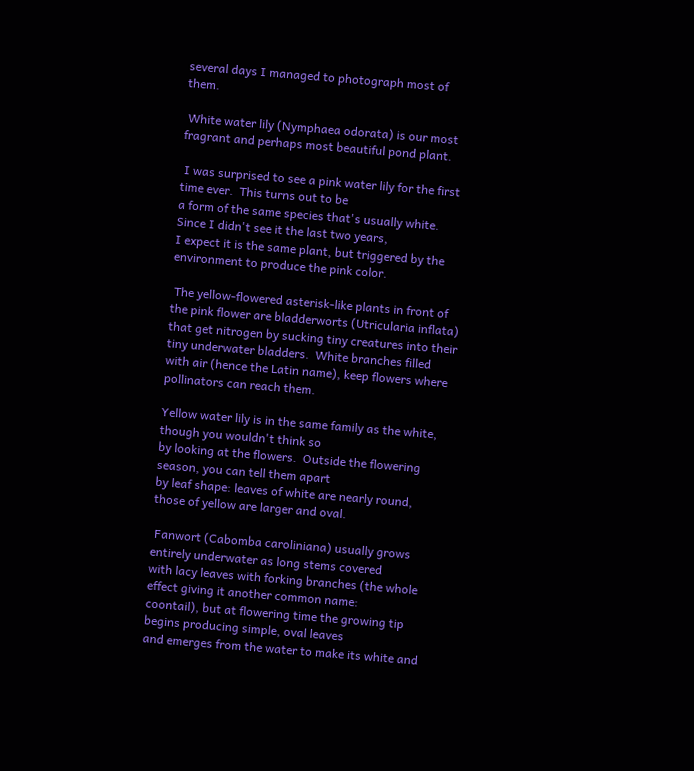several days I managed to photograph most of them.

 White water lily (Nymphaea odorata) is our most fragrant and perhaps most beautiful pond plant.

 I was surprised to see a pink water lily for the first time ever.  This turns out to be
a form of the same species that's usually white.  Since I didn't see it the last two years,
I expect it is the same plant, but triggered by the environment to produce the pink color.

 The yellow-flowered asterisk-like plants in front of the pink flower are bladderworts (Utricularia inflata) that get nitrogen by sucking tiny creatures into their tiny underwater bladders.  White branches filled with air (hence the Latin name), keep flowers where pollinators can reach them.

Yellow water lily is in the same family as the white, though you wouldn't think so
by looking at the flowers.  Outside the flowering season, you can tell them apart
by leaf shape: leaves of white are nearly round, those of yellow are larger and oval.

 Fanwort (Cabomba caroliniana) usually grows entirely underwater as long stems covered
with lacy leaves with forking branches (the whole effect giving it another common name:
coontail), but at flowering time the growing tip begins producing simple, oval leaves
and emerges from the water to make its white and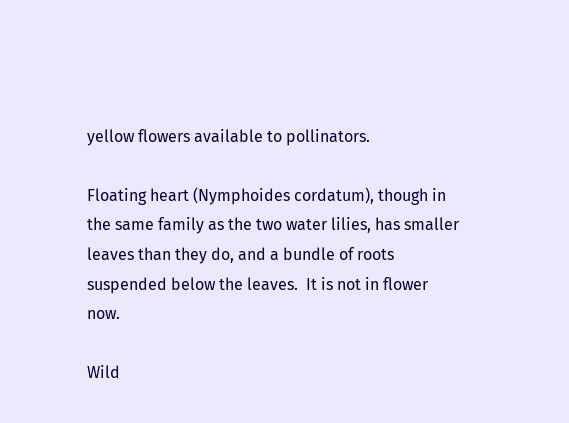yellow flowers available to pollinators.

Floating heart (Nymphoides cordatum), though in the same family as the two water lilies, has smaller leaves than they do, and a bundle of roots suspended below the leaves.  It is not in flower now.

Wild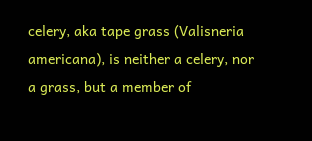celery, aka tape grass (Valisneria americana), is neither a celery, nor a grass, but a member of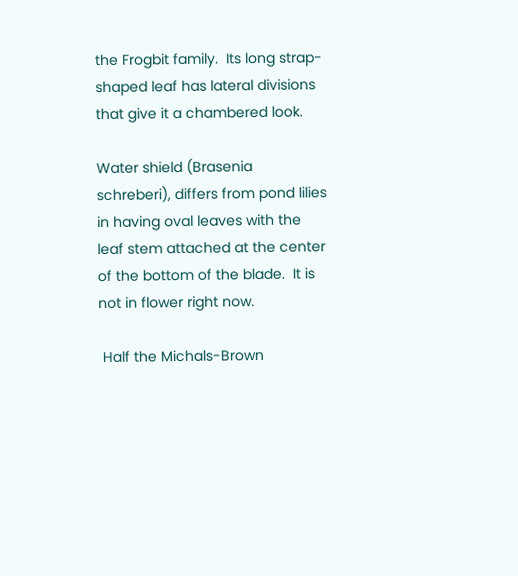the Frogbit family.  Its long strap-shaped leaf has lateral divisions that give it a chambered look.

Water shield (Brasenia schreberi), differs from pond lilies in having oval leaves with the
leaf stem attached at the center of the bottom of the blade.  It is not in flower right now.

 Half the Michals-Brown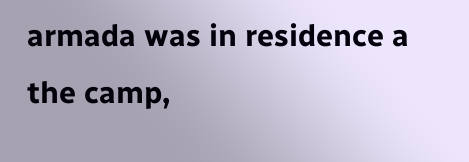armada was in residence a the camp,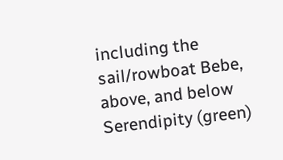including the sail/rowboat Bebe, above, and below Serendipity (green)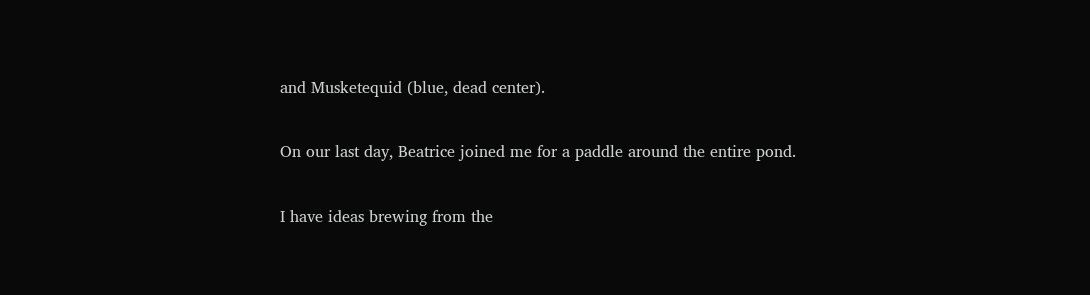and Musketequid (blue, dead center).

On our last day, Beatrice joined me for a paddle around the entire pond.

I have ideas brewing from the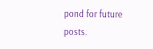pond for future posts.